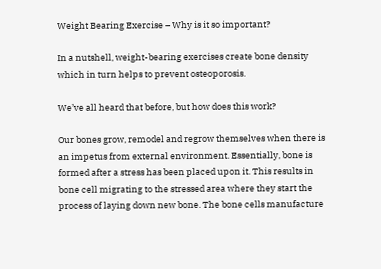Weight Bearing Exercise – Why is it so important?

In a nutshell, weight-bearing exercises create bone density which in turn helps to prevent osteoporosis.

We’ve all heard that before, but how does this work?

Our bones grow, remodel and regrow themselves when there is an impetus from external environment. Essentially, bone is formed after a stress has been placed upon it. This results in bone cell migrating to the stressed area where they start the process of laying down new bone. The bone cells manufacture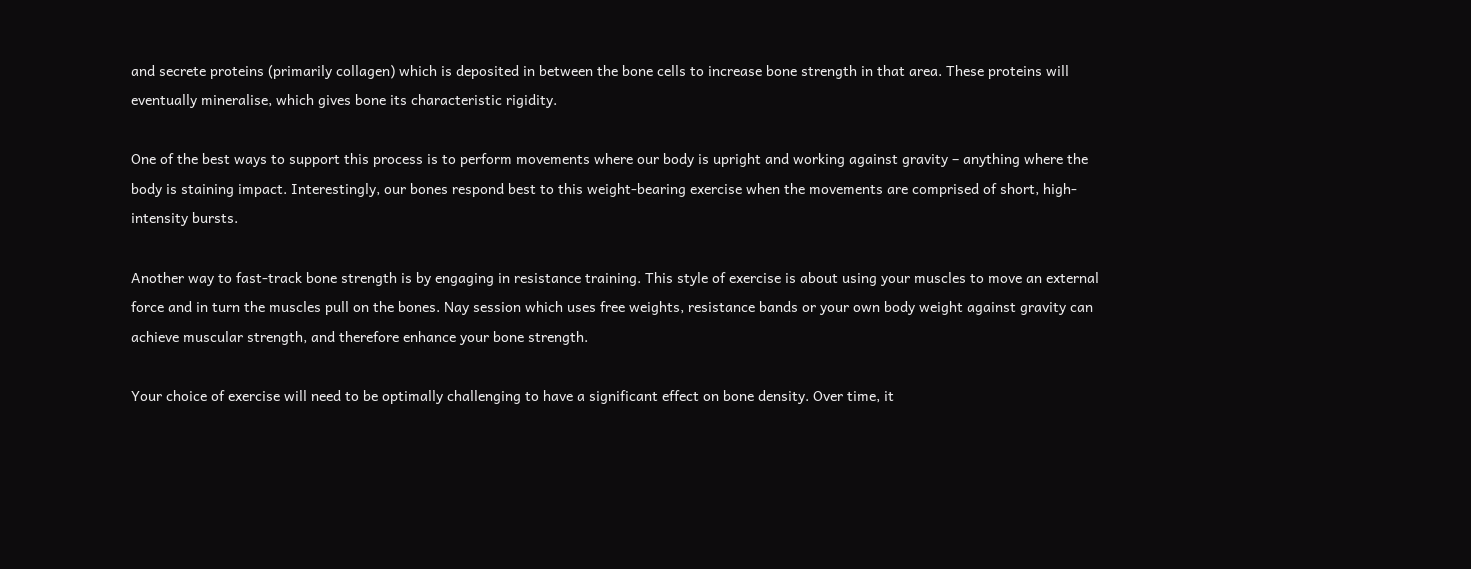and secrete proteins (primarily collagen) which is deposited in between the bone cells to increase bone strength in that area. These proteins will eventually mineralise, which gives bone its characteristic rigidity.

One of the best ways to support this process is to perform movements where our body is upright and working against gravity – anything where the body is staining impact. Interestingly, our bones respond best to this weight-bearing exercise when the movements are comprised of short, high-intensity bursts.

Another way to fast-track bone strength is by engaging in resistance training. This style of exercise is about using your muscles to move an external force and in turn the muscles pull on the bones. Nay session which uses free weights, resistance bands or your own body weight against gravity can achieve muscular strength, and therefore enhance your bone strength.

Your choice of exercise will need to be optimally challenging to have a significant effect on bone density. Over time, it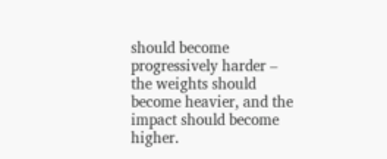should become progressively harder – the weights should become heavier, and the impact should become higher.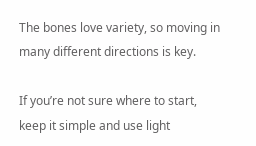The bones love variety, so moving in many different directions is key.

If you’re not sure where to start, keep it simple and use light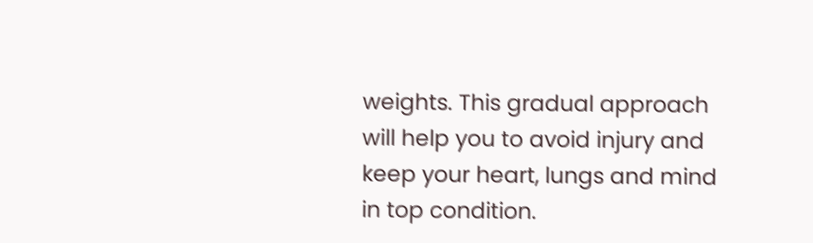weights. This gradual approach will help you to avoid injury and keep your heart, lungs and mind in top condition.